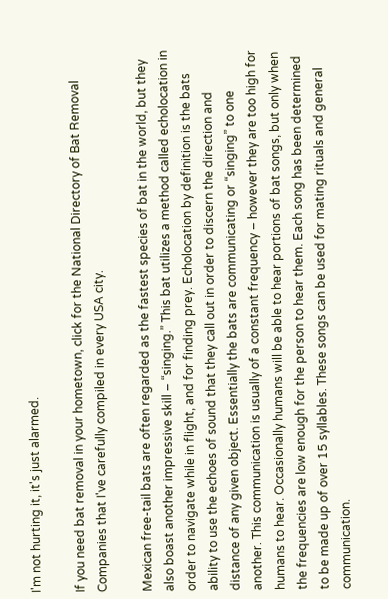I'm not hurting it, it's just alarmed.

If you need bat removal in your hometown, click for the National Directory of Bat Removal Companies that I've carefully compiled in every USA city.

Mexican free-tail bats are often regarded as the fastest species of bat in the world, but they also boast another impressive skill – “singing.” This bat utilizes a method called echolocation in order to navigate while in flight, and for finding prey. Echolocation by definition is the bats ability to use the echoes of sound that they call out in order to discern the direction and distance of any given object. Essentially the bats are communicating or “singing” to one another. This communication is usually of a constant frequency – however they are too high for humans to hear. Occasionally humans will be able to hear portions of bat songs, but only when the frequencies are low enough for the person to hear them. Each song has been determined to be made up of over 15 syllables. These songs can be used for mating rituals and general communication.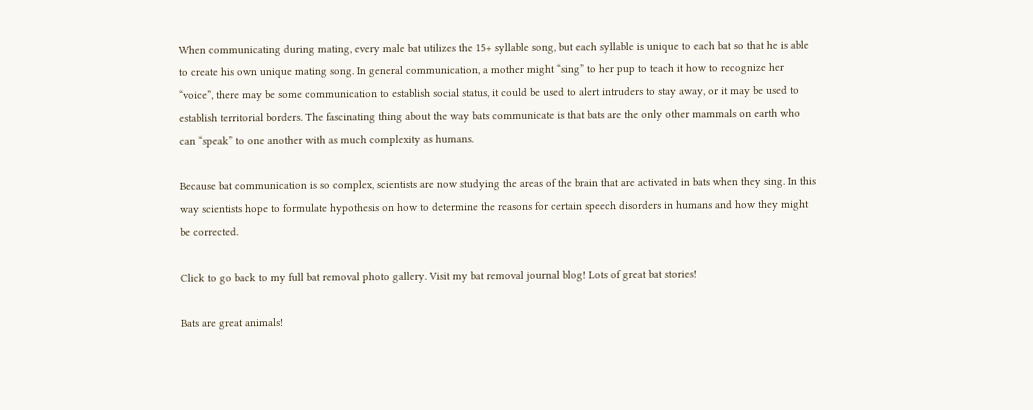When communicating during mating, every male bat utilizes the 15+ syllable song, but each syllable is unique to each bat so that he is able to create his own unique mating song. In general communication, a mother might “sing” to her pup to teach it how to recognize her “voice”, there may be some communication to establish social status, it could be used to alert intruders to stay away, or it may be used to establish territorial borders. The fascinating thing about the way bats communicate is that bats are the only other mammals on earth who can “speak” to one another with as much complexity as humans.

Because bat communication is so complex, scientists are now studying the areas of the brain that are activated in bats when they sing. In this way scientists hope to formulate hypothesis on how to determine the reasons for certain speech disorders in humans and how they might be corrected.

Click to go back to my full bat removal photo gallery. Visit my bat removal journal blog! Lots of great bat stories!

Bats are great animals!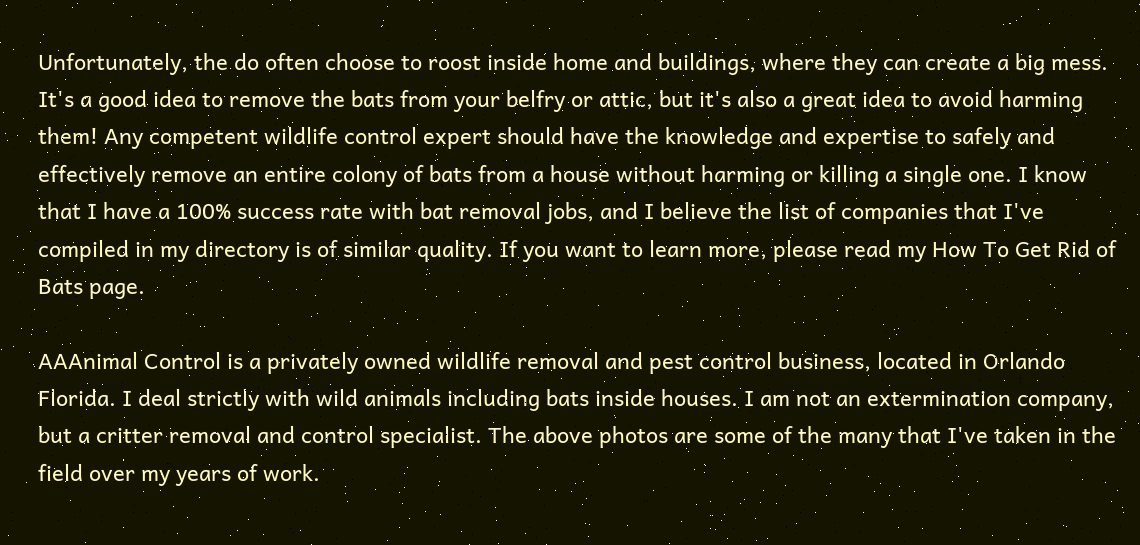Unfortunately, the do often choose to roost inside home and buildings, where they can create a big mess. It's a good idea to remove the bats from your belfry or attic, but it's also a great idea to avoid harming them! Any competent wildlife control expert should have the knowledge and expertise to safely and effectively remove an entire colony of bats from a house without harming or killing a single one. I know that I have a 100% success rate with bat removal jobs, and I believe the list of companies that I've compiled in my directory is of similar quality. If you want to learn more, please read my How To Get Rid of Bats page.

AAAnimal Control is a privately owned wildlife removal and pest control business, located in Orlando Florida. I deal strictly with wild animals including bats inside houses. I am not an extermination company, but a critter removal and control specialist. The above photos are some of the many that I've taken in the field over my years of work.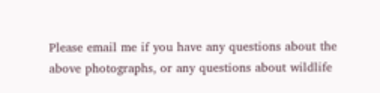Please email me if you have any questions about the above photographs, or any questions about wildlife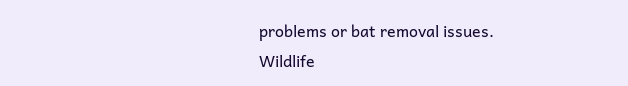problems or bat removal issues.
Wildlife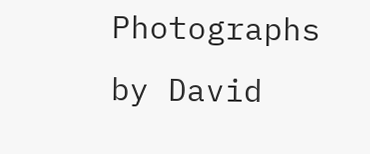Photographs by David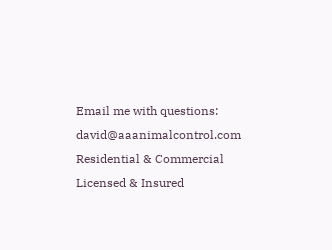Email me with questions: david@aaanimalcontrol.com     Residential & Commercial     Licensed & Insured